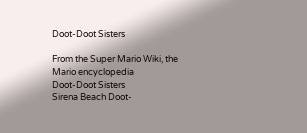Doot-Doot Sisters

From the Super Mario Wiki, the Mario encyclopedia
Doot-Doot Sisters
Sirena Beach Doot-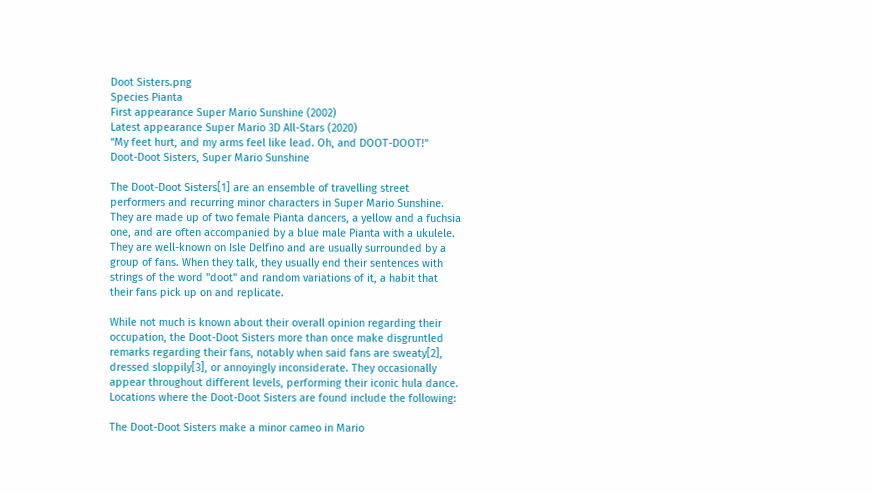Doot Sisters.png
Species Pianta
First appearance Super Mario Sunshine (2002)
Latest appearance Super Mario 3D All-Stars (2020)
“My feet hurt, and my arms feel like lead. Oh, and DOOT-DOOT!”
Doot-Doot Sisters, Super Mario Sunshine

The Doot-Doot Sisters[1] are an ensemble of travelling street performers and recurring minor characters in Super Mario Sunshine. They are made up of two female Pianta dancers, a yellow and a fuchsia one, and are often accompanied by a blue male Pianta with a ukulele. They are well-known on Isle Delfino and are usually surrounded by a group of fans. When they talk, they usually end their sentences with strings of the word "doot" and random variations of it, a habit that their fans pick up on and replicate.

While not much is known about their overall opinion regarding their occupation, the Doot-Doot Sisters more than once make disgruntled remarks regarding their fans, notably when said fans are sweaty[2], dressed sloppily[3], or annoyingly inconsiderate. They occasionally appear throughout different levels, performing their iconic hula dance. Locations where the Doot-Doot Sisters are found include the following:

The Doot-Doot Sisters make a minor cameo in Mario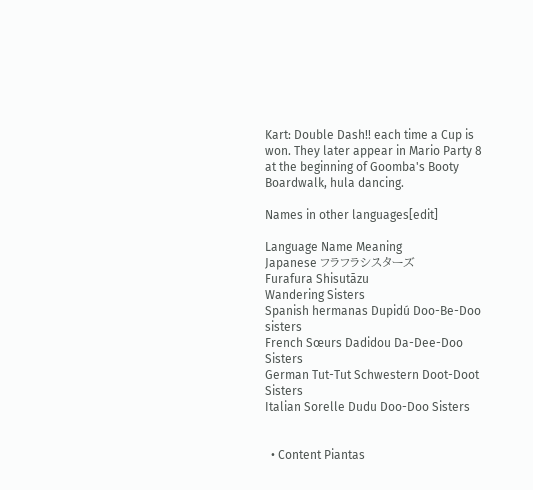Kart: Double Dash!! each time a Cup is won. They later appear in Mario Party 8 at the beginning of Goomba's Booty Boardwalk, hula dancing.

Names in other languages[edit]

Language Name Meaning
Japanese フラフラシスターズ
Furafura Shisutāzu
Wandering Sisters
Spanish hermanas Dupidú Doo-Be-Doo sisters
French Sœurs Dadidou Da-Dee-Doo Sisters
German Tut-Tut Schwestern Doot-Doot Sisters
Italian Sorelle Dudu Doo-Doo Sisters


  • Content Piantas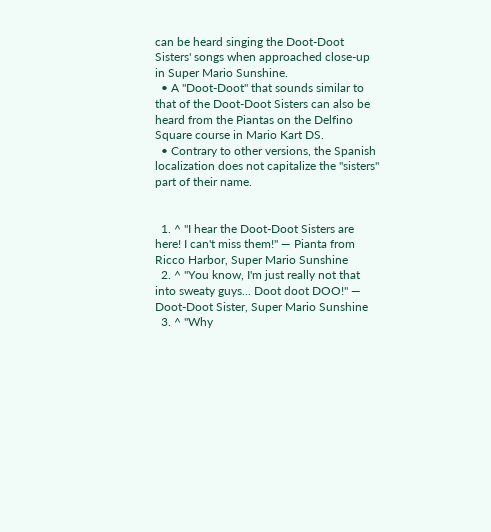can be heard singing the Doot-Doot Sisters' songs when approached close-up in Super Mario Sunshine.
  • A "Doot-Doot" that sounds similar to that of the Doot-Doot Sisters can also be heard from the Piantas on the Delfino Square course in Mario Kart DS.
  • Contrary to other versions, the Spanish localization does not capitalize the "sisters" part of their name.


  1. ^ "I hear the Doot-Doot Sisters are here! I can't miss them!" — Pianta from Ricco Harbor, Super Mario Sunshine
  2. ^ "You know, I'm just really not that into sweaty guys... Doot doot DOO!" — Doot-Doot Sister, Super Mario Sunshine
  3. ^ "Why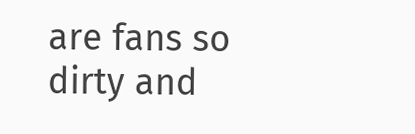are fans so dirty and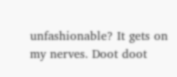unfashionable? It gets on my nerves. Doot doot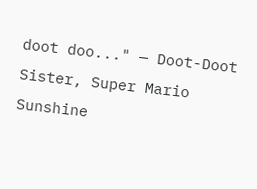doot doo..." — Doot-Doot Sister, Super Mario Sunshine